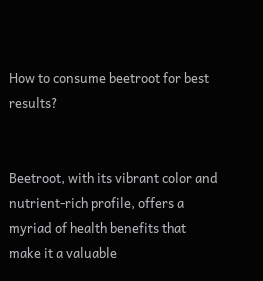How to consume beetroot for best results?


Beetroot, with its vibrant color and nutrient-rich profile, offers a myriad of health benefits that make it a valuable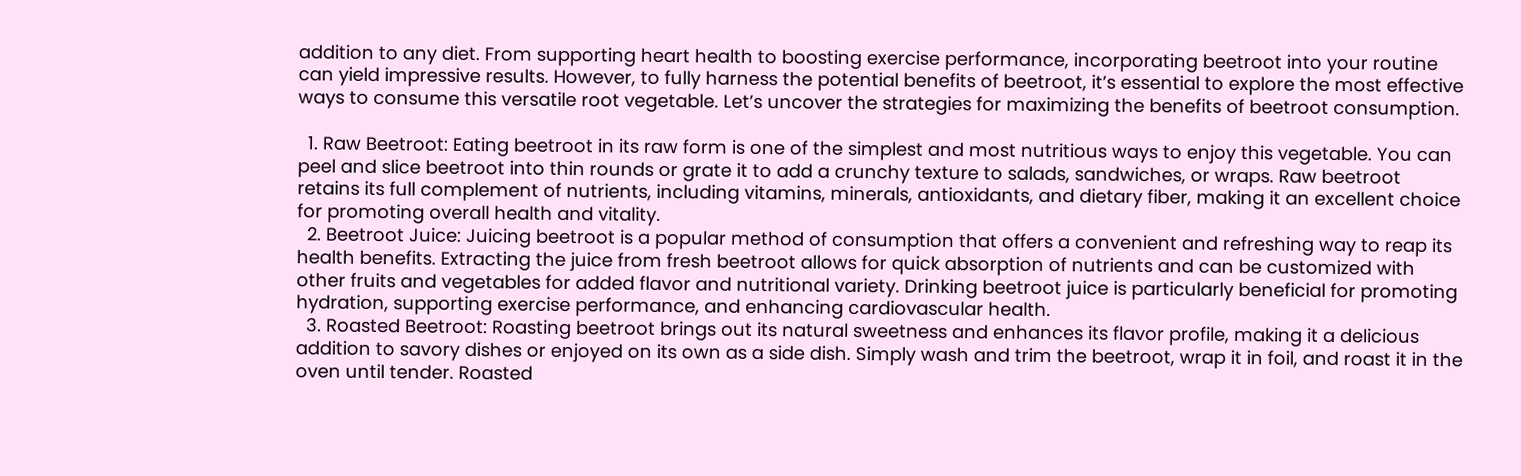addition to any diet. From supporting heart health to boosting exercise performance, incorporating beetroot into your routine can yield impressive results. However, to fully harness the potential benefits of beetroot, it’s essential to explore the most effective ways to consume this versatile root vegetable. Let’s uncover the strategies for maximizing the benefits of beetroot consumption.

  1. Raw Beetroot: Eating beetroot in its raw form is one of the simplest and most nutritious ways to enjoy this vegetable. You can peel and slice beetroot into thin rounds or grate it to add a crunchy texture to salads, sandwiches, or wraps. Raw beetroot retains its full complement of nutrients, including vitamins, minerals, antioxidants, and dietary fiber, making it an excellent choice for promoting overall health and vitality.
  2. Beetroot Juice: Juicing beetroot is a popular method of consumption that offers a convenient and refreshing way to reap its health benefits. Extracting the juice from fresh beetroot allows for quick absorption of nutrients and can be customized with other fruits and vegetables for added flavor and nutritional variety. Drinking beetroot juice is particularly beneficial for promoting hydration, supporting exercise performance, and enhancing cardiovascular health.
  3. Roasted Beetroot: Roasting beetroot brings out its natural sweetness and enhances its flavor profile, making it a delicious addition to savory dishes or enjoyed on its own as a side dish. Simply wash and trim the beetroot, wrap it in foil, and roast it in the oven until tender. Roasted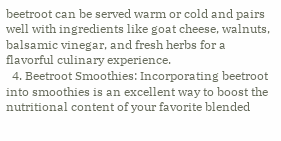beetroot can be served warm or cold and pairs well with ingredients like goat cheese, walnuts, balsamic vinegar, and fresh herbs for a flavorful culinary experience.
  4. Beetroot Smoothies: Incorporating beetroot into smoothies is an excellent way to boost the nutritional content of your favorite blended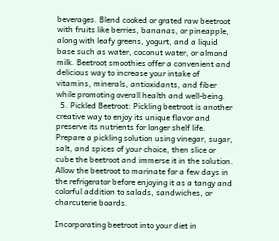beverages. Blend cooked or grated raw beetroot with fruits like berries, bananas, or pineapple, along with leafy greens, yogurt, and a liquid base such as water, coconut water, or almond milk. Beetroot smoothies offer a convenient and delicious way to increase your intake of vitamins, minerals, antioxidants, and fiber while promoting overall health and well-being.
  5. Pickled Beetroot: Pickling beetroot is another creative way to enjoy its unique flavor and preserve its nutrients for longer shelf life. Prepare a pickling solution using vinegar, sugar, salt, and spices of your choice, then slice or cube the beetroot and immerse it in the solution. Allow the beetroot to marinate for a few days in the refrigerator before enjoying it as a tangy and colorful addition to salads, sandwiches, or charcuterie boards.

Incorporating beetroot into your diet in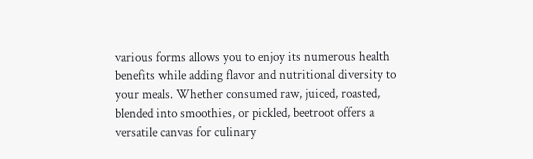various forms allows you to enjoy its numerous health benefits while adding flavor and nutritional diversity to your meals. Whether consumed raw, juiced, roasted, blended into smoothies, or pickled, beetroot offers a versatile canvas for culinary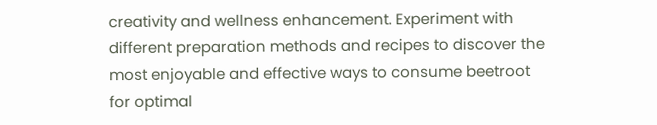creativity and wellness enhancement. Experiment with different preparation methods and recipes to discover the most enjoyable and effective ways to consume beetroot for optimal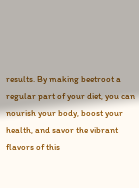results. By making beetroot a regular part of your diet, you can nourish your body, boost your health, and savor the vibrant flavors of this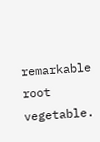remarkable root vegetable.